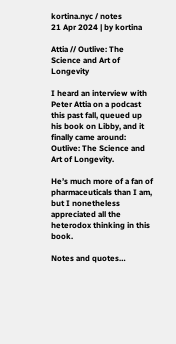kortina.nyc / notes
21 Apr 2024 | by kortina

Attia // Outlive: The Science and Art of Longevity

I heard an interview with Peter Attia on a podcast this past fall, queued up his book on Libby, and it finally came around: Outlive: The Science and Art of Longevity.

He’s much more of a fan of pharmaceuticals than I am, but I nonetheless appreciated all the heterodox thinking in this book.

Notes and quotes…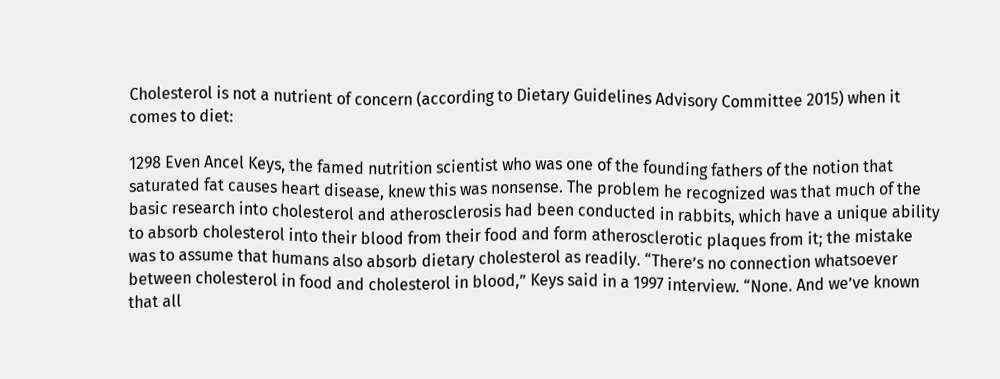Cholesterol is not a nutrient of concern (according to Dietary Guidelines Advisory Committee 2015) when it comes to diet:

1298 Even Ancel Keys, the famed nutrition scientist who was one of the founding fathers of the notion that saturated fat causes heart disease, knew this was nonsense. The problem he recognized was that much of the basic research into cholesterol and atherosclerosis had been conducted in rabbits, which have a unique ability to absorb cholesterol into their blood from their food and form atherosclerotic plaques from it; the mistake was to assume that humans also absorb dietary cholesterol as readily. “There’s no connection whatsoever between cholesterol in food and cholesterol in blood,” Keys said in a 1997 interview. “None. And we’ve known that all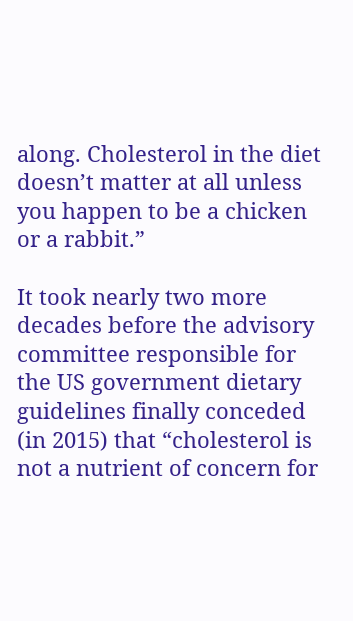along. Cholesterol in the diet doesn’t matter at all unless you happen to be a chicken or a rabbit.”

It took nearly two more decades before the advisory committee responsible for the US government dietary guidelines finally conceded (in 2015) that “cholesterol is not a nutrient of concern for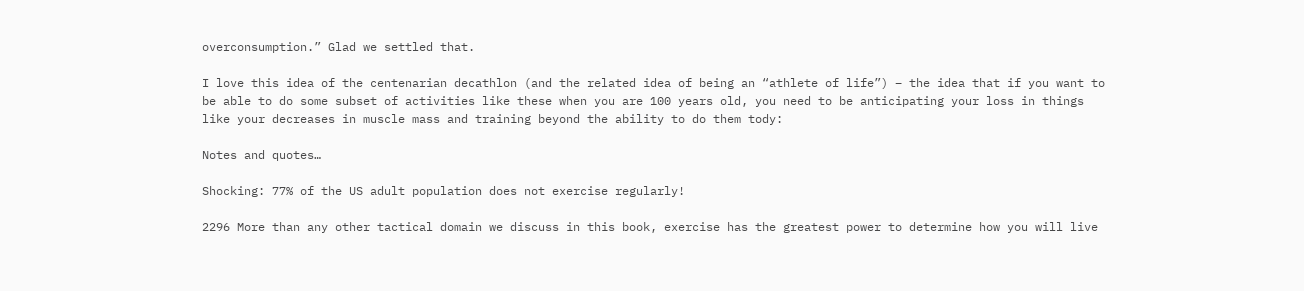overconsumption.” Glad we settled that.

I love this idea of the centenarian decathlon (and the related idea of being an “athlete of life”) – the idea that if you want to be able to do some subset of activities like these when you are 100 years old, you need to be anticipating your loss in things like your decreases in muscle mass and training beyond the ability to do them tody:

Notes and quotes…

Shocking: 77% of the US adult population does not exercise regularly!

2296 More than any other tactical domain we discuss in this book, exercise has the greatest power to determine how you will live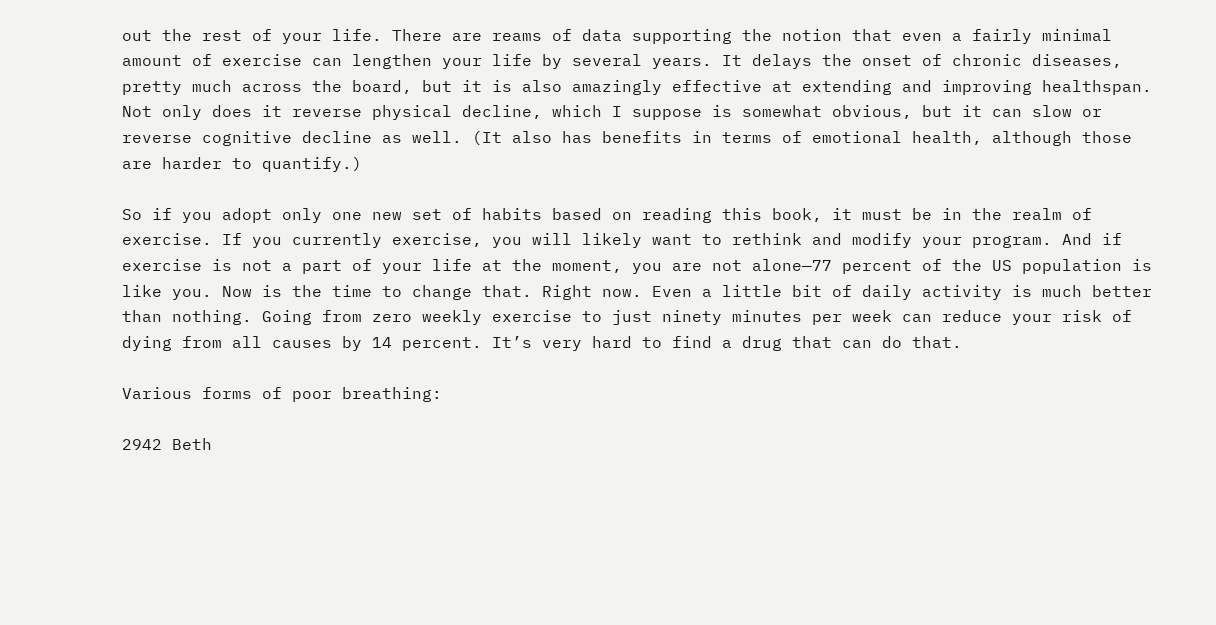out the rest of your life. There are reams of data supporting the notion that even a fairly minimal amount of exercise can lengthen your life by several years. It delays the onset of chronic diseases, pretty much across the board, but it is also amazingly effective at extending and improving healthspan. Not only does it reverse physical decline, which I suppose is somewhat obvious, but it can slow or reverse cognitive decline as well. (It also has benefits in terms of emotional health, although those are harder to quantify.)

So if you adopt only one new set of habits based on reading this book, it must be in the realm of exercise. If you currently exercise, you will likely want to rethink and modify your program. And if exercise is not a part of your life at the moment, you are not alone—77 percent of the US population is like you. Now is the time to change that. Right now. Even a little bit of daily activity is much better than nothing. Going from zero weekly exercise to just ninety minutes per week can reduce your risk of dying from all causes by 14 percent. It’s very hard to find a drug that can do that.

Various forms of poor breathing:

2942 Beth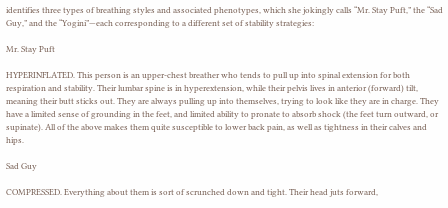identifies three types of breathing styles and associated phenotypes, which she jokingly calls “Mr. Stay Puft,” the “Sad Guy,” and the “Yogini”—each corresponding to a different set of stability strategies:

Mr. Stay Puft

HYPERINFLATED. This person is an upper-chest breather who tends to pull up into spinal extension for both respiration and stability. Their lumbar spine is in hyperextension, while their pelvis lives in anterior (forward) tilt, meaning their butt sticks out. They are always pulling up into themselves, trying to look like they are in charge. They have a limited sense of grounding in the feet, and limited ability to pronate to absorb shock (the feet turn outward, or supinate). All of the above makes them quite susceptible to lower back pain, as well as tightness in their calves and hips.

Sad Guy

COMPRESSED. Everything about them is sort of scrunched down and tight. Their head juts forward,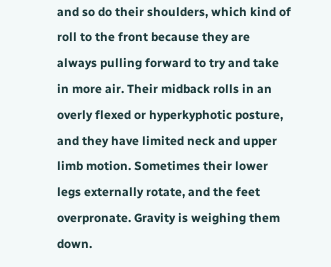and so do their shoulders, which kind of roll to the front because they are always pulling forward to try and take in more air. Their midback rolls in an overly flexed or hyperkyphotic posture, and they have limited neck and upper limb motion. Sometimes their lower legs externally rotate, and the feet overpronate. Gravity is weighing them down.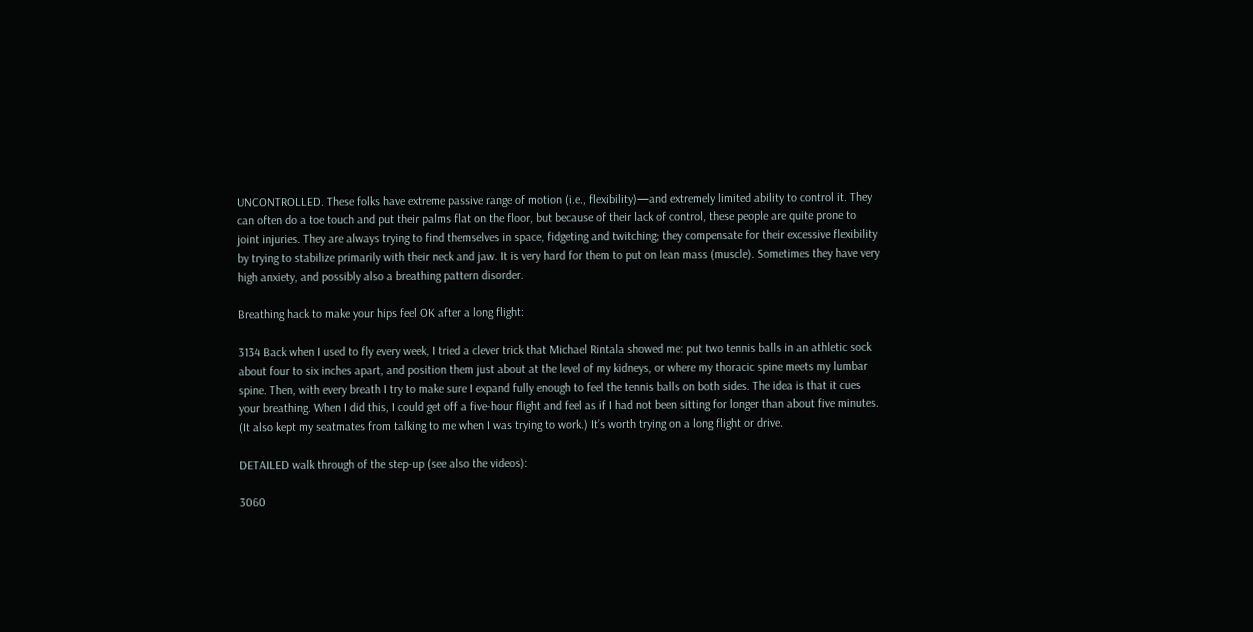UNCONTROLLED. These folks have extreme passive range of motion (i.e., flexibility)—and extremely limited ability to control it. They can often do a toe touch and put their palms flat on the floor, but because of their lack of control, these people are quite prone to joint injuries. They are always trying to find themselves in space, fidgeting and twitching; they compensate for their excessive flexibility by trying to stabilize primarily with their neck and jaw. It is very hard for them to put on lean mass (muscle). Sometimes they have very high anxiety, and possibly also a breathing pattern disorder.

Breathing hack to make your hips feel OK after a long flight:

3134 Back when I used to fly every week, I tried a clever trick that Michael Rintala showed me: put two tennis balls in an athletic sock about four to six inches apart, and position them just about at the level of my kidneys, or where my thoracic spine meets my lumbar spine. Then, with every breath I try to make sure I expand fully enough to feel the tennis balls on both sides. The idea is that it cues your breathing. When I did this, I could get off a five-hour flight and feel as if I had not been sitting for longer than about five minutes. (It also kept my seatmates from talking to me when I was trying to work.) It’s worth trying on a long flight or drive.

DETAILED walk through of the step-up (see also the videos):

3060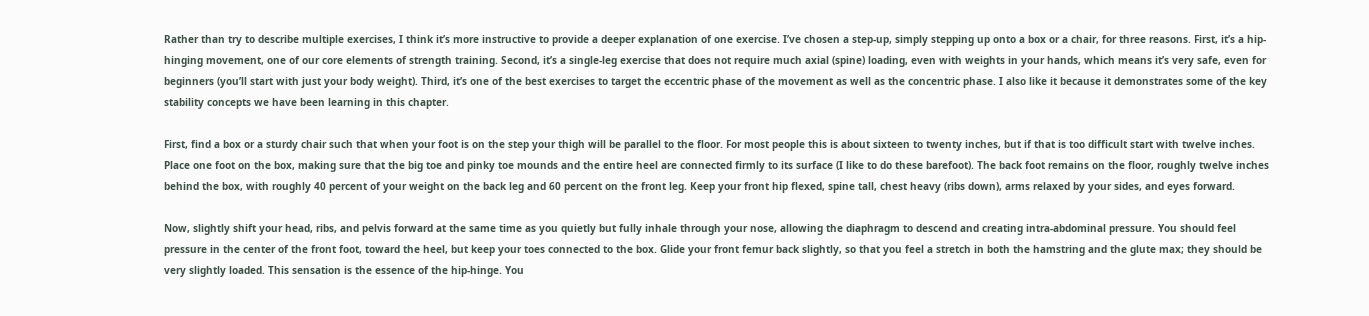Rather than try to describe multiple exercises, I think it’s more instructive to provide a deeper explanation of one exercise. I’ve chosen a step-up, simply stepping up onto a box or a chair, for three reasons. First, it’s a hip-hinging movement, one of our core elements of strength training. Second, it’s a single-leg exercise that does not require much axial (spine) loading, even with weights in your hands, which means it’s very safe, even for beginners (you’ll start with just your body weight). Third, it’s one of the best exercises to target the eccentric phase of the movement as well as the concentric phase. I also like it because it demonstrates some of the key stability concepts we have been learning in this chapter.

First, find a box or a sturdy chair such that when your foot is on the step your thigh will be parallel to the floor. For most people this is about sixteen to twenty inches, but if that is too difficult start with twelve inches. Place one foot on the box, making sure that the big toe and pinky toe mounds and the entire heel are connected firmly to its surface (I like to do these barefoot). The back foot remains on the floor, roughly twelve inches behind the box, with roughly 40 percent of your weight on the back leg and 60 percent on the front leg. Keep your front hip flexed, spine tall, chest heavy (ribs down), arms relaxed by your sides, and eyes forward.

Now, slightly shift your head, ribs, and pelvis forward at the same time as you quietly but fully inhale through your nose, allowing the diaphragm to descend and creating intra-abdominal pressure. You should feel pressure in the center of the front foot, toward the heel, but keep your toes connected to the box. Glide your front femur back slightly, so that you feel a stretch in both the hamstring and the glute max; they should be very slightly loaded. This sensation is the essence of the hip-hinge. You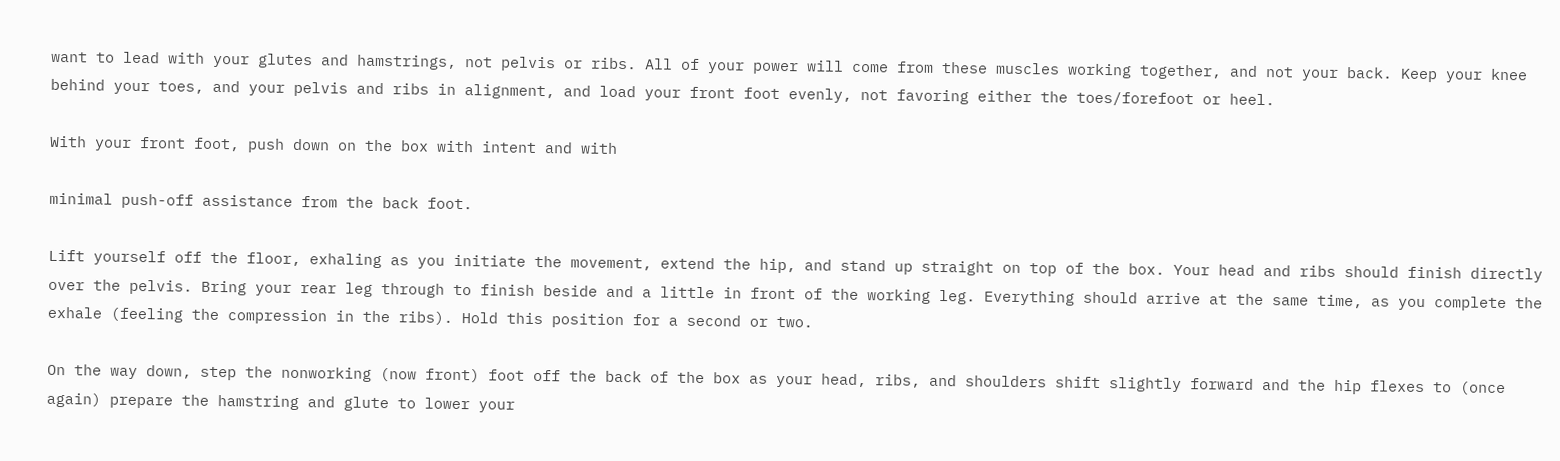want to lead with your glutes and hamstrings, not pelvis or ribs. All of your power will come from these muscles working together, and not your back. Keep your knee behind your toes, and your pelvis and ribs in alignment, and load your front foot evenly, not favoring either the toes/forefoot or heel.

With your front foot, push down on the box with intent and with

minimal push-off assistance from the back foot.

Lift yourself off the floor, exhaling as you initiate the movement, extend the hip, and stand up straight on top of the box. Your head and ribs should finish directly over the pelvis. Bring your rear leg through to finish beside and a little in front of the working leg. Everything should arrive at the same time, as you complete the exhale (feeling the compression in the ribs). Hold this position for a second or two.

On the way down, step the nonworking (now front) foot off the back of the box as your head, ribs, and shoulders shift slightly forward and the hip flexes to (once again) prepare the hamstring and glute to lower your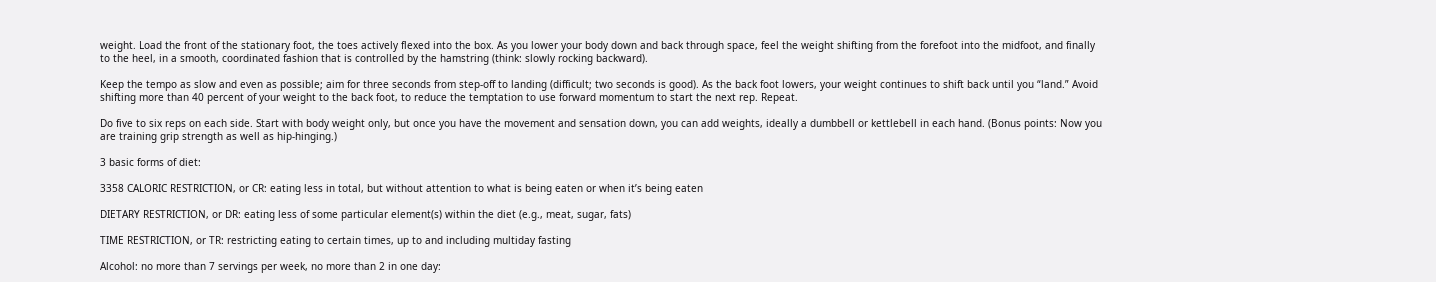weight. Load the front of the stationary foot, the toes actively flexed into the box. As you lower your body down and back through space, feel the weight shifting from the forefoot into the midfoot, and finally to the heel, in a smooth, coordinated fashion that is controlled by the hamstring (think: slowly rocking backward).

Keep the tempo as slow and even as possible; aim for three seconds from step-off to landing (difficult; two seconds is good). As the back foot lowers, your weight continues to shift back until you “land.” Avoid shifting more than 40 percent of your weight to the back foot, to reduce the temptation to use forward momentum to start the next rep. Repeat.

Do five to six reps on each side. Start with body weight only, but once you have the movement and sensation down, you can add weights, ideally a dumbbell or kettlebell in each hand. (Bonus points: Now you are training grip strength as well as hip-hinging.)

3 basic forms of diet:

3358 CALORIC RESTRICTION, or CR: eating less in total, but without attention to what is being eaten or when it’s being eaten

DIETARY RESTRICTION, or DR: eating less of some particular element(s) within the diet (e.g., meat, sugar, fats)

TIME RESTRICTION, or TR: restricting eating to certain times, up to and including multiday fasting

Alcohol: no more than 7 servings per week, no more than 2 in one day: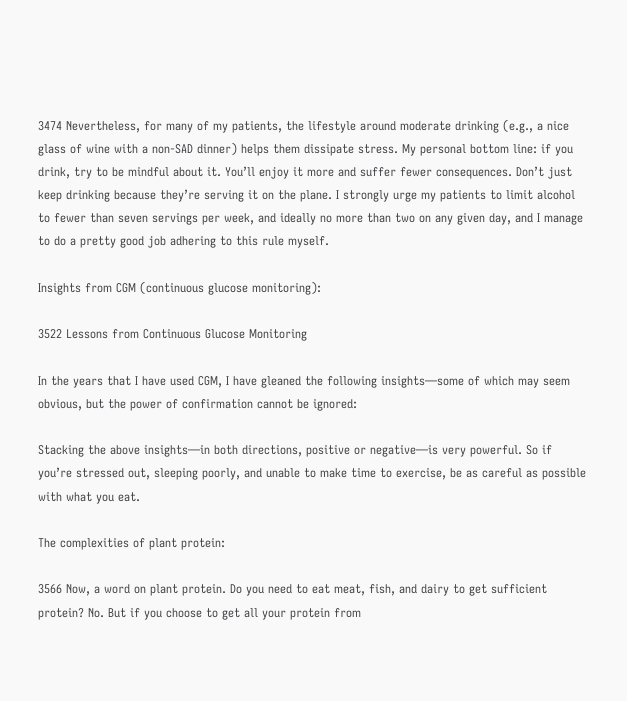3474 Nevertheless, for many of my patients, the lifestyle around moderate drinking (e.g., a nice glass of wine with a non-SAD dinner) helps them dissipate stress. My personal bottom line: if you drink, try to be mindful about it. You’ll enjoy it more and suffer fewer consequences. Don’t just keep drinking because they’re serving it on the plane. I strongly urge my patients to limit alcohol to fewer than seven servings per week, and ideally no more than two on any given day, and I manage to do a pretty good job adhering to this rule myself.

Insights from CGM (continuous glucose monitoring):

3522 Lessons from Continuous Glucose Monitoring

In the years that I have used CGM, I have gleaned the following insights—some of which may seem obvious, but the power of confirmation cannot be ignored:

Stacking the above insights—in both directions, positive or negative—is very powerful. So if you’re stressed out, sleeping poorly, and unable to make time to exercise, be as careful as possible with what you eat.

The complexities of plant protein:

3566 Now, a word on plant protein. Do you need to eat meat, fish, and dairy to get sufficient protein? No. But if you choose to get all your protein from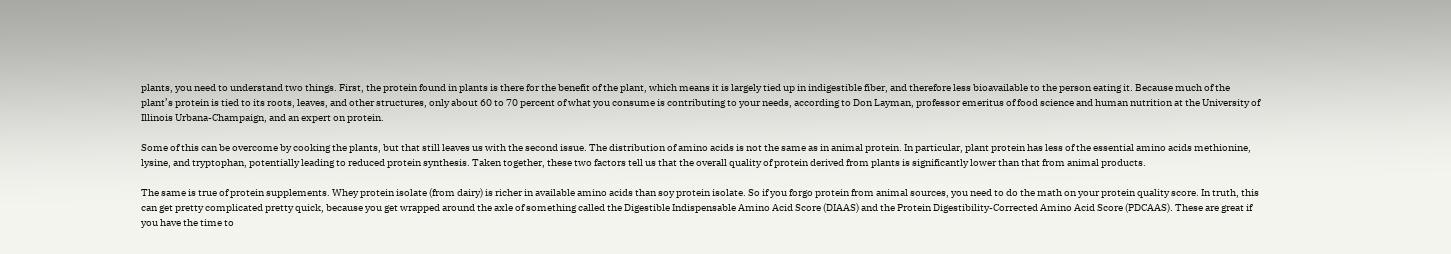plants, you need to understand two things. First, the protein found in plants is there for the benefit of the plant, which means it is largely tied up in indigestible fiber, and therefore less bioavailable to the person eating it. Because much of the plant’s protein is tied to its roots, leaves, and other structures, only about 60 to 70 percent of what you consume is contributing to your needs, according to Don Layman, professor emeritus of food science and human nutrition at the University of Illinois Urbana-Champaign, and an expert on protein.

Some of this can be overcome by cooking the plants, but that still leaves us with the second issue. The distribution of amino acids is not the same as in animal protein. In particular, plant protein has less of the essential amino acids methionine, lysine, and tryptophan, potentially leading to reduced protein synthesis. Taken together, these two factors tell us that the overall quality of protein derived from plants is significantly lower than that from animal products.

The same is true of protein supplements. Whey protein isolate (from dairy) is richer in available amino acids than soy protein isolate. So if you forgo protein from animal sources, you need to do the math on your protein quality score. In truth, this can get pretty complicated pretty quick, because you get wrapped around the axle of something called the Digestible Indispensable Amino Acid Score (DIAAS) and the Protein Digestibility-Corrected Amino Acid Score (PDCAAS). These are great if you have the time to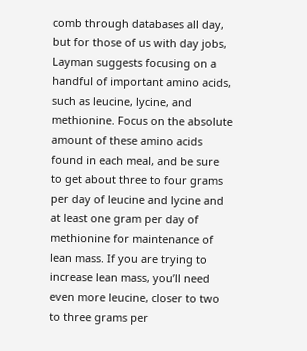comb through databases all day, but for those of us with day jobs, Layman suggests focusing on a handful of important amino acids, such as leucine, lycine, and methionine. Focus on the absolute amount of these amino acids found in each meal, and be sure to get about three to four grams per day of leucine and lycine and at least one gram per day of methionine for maintenance of lean mass. If you are trying to increase lean mass, you’ll need even more leucine, closer to two to three grams per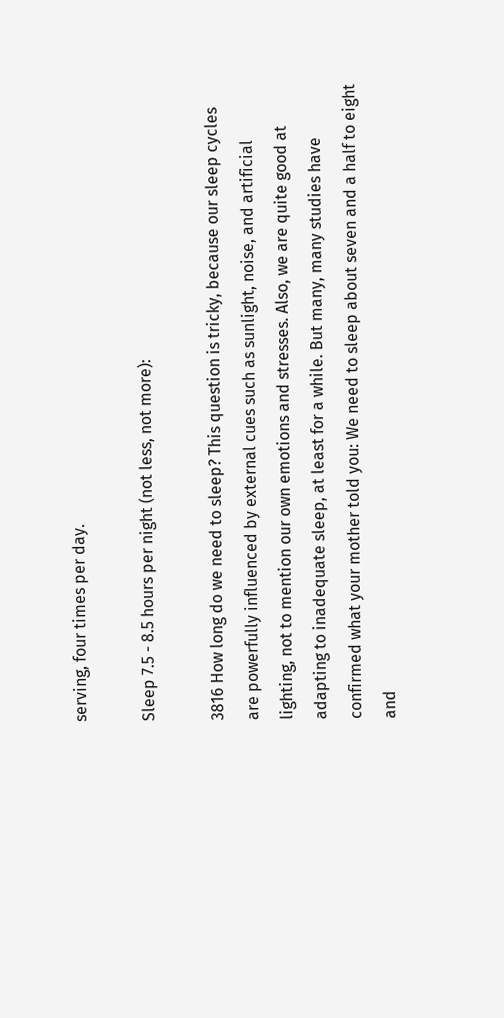serving, four times per day.

Sleep 7.5 - 8.5 hours per night (not less, not more):

3816 How long do we need to sleep? This question is tricky, because our sleep cycles are powerfully influenced by external cues such as sunlight, noise, and artificial lighting, not to mention our own emotions and stresses. Also, we are quite good at adapting to inadequate sleep, at least for a while. But many, many studies have confirmed what your mother told you: We need to sleep about seven and a half to eight and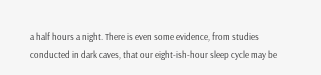a half hours a night. There is even some evidence, from studies conducted in dark caves, that our eight-ish-hour sleep cycle may be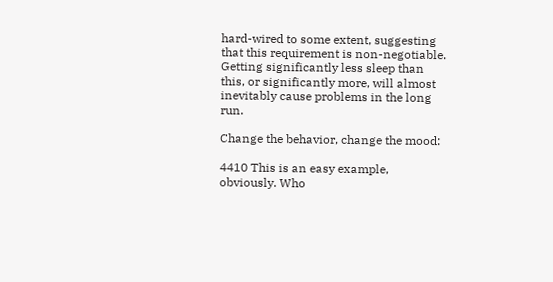hard-wired to some extent, suggesting that this requirement is non-negotiable. Getting significantly less sleep than this, or significantly more, will almost inevitably cause problems in the long run.

Change the behavior, change the mood:

4410 This is an easy example, obviously. Who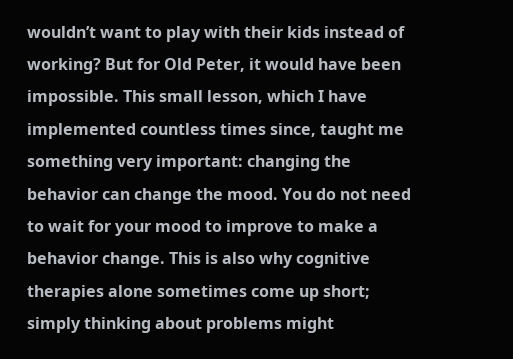wouldn’t want to play with their kids instead of working? But for Old Peter, it would have been impossible. This small lesson, which I have implemented countless times since, taught me something very important: changing the behavior can change the mood. You do not need to wait for your mood to improve to make a behavior change. This is also why cognitive therapies alone sometimes come up short; simply thinking about problems might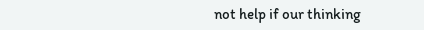not help if our thinking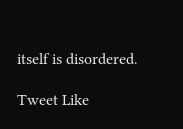itself is disordered.

Tweet Like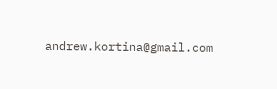andrew.kortina@gmail.com